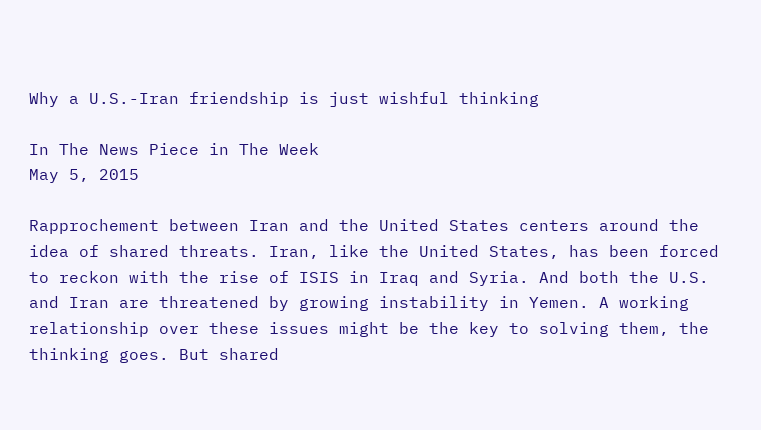Why a U.S.-Iran friendship is just wishful thinking

In The News Piece in The Week
May 5, 2015

Rapprochement between Iran and the United States centers around the idea of shared threats. Iran, like the United States, has been forced to reckon with the rise of ISIS in Iraq and Syria. And both the U.S. and Iran are threatened by growing instability in Yemen. A working relationship over these issues might be the key to solving them, the thinking goes. But shared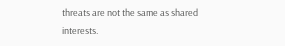threats are not the same as shared interests.